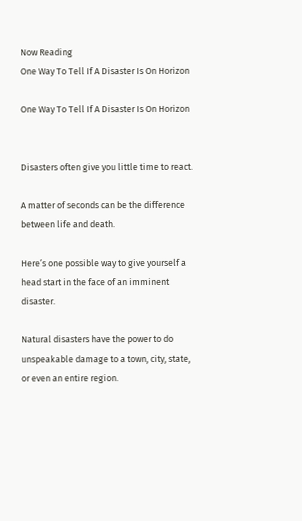Now Reading
One Way To Tell If A Disaster Is On Horizon

One Way To Tell If A Disaster Is On Horizon


Disasters often give you little time to react.

A matter of seconds can be the difference between life and death.

Here’s one possible way to give yourself a head start in the face of an imminent disaster.

Natural disasters have the power to do unspeakable damage to a town, city, state, or even an entire region.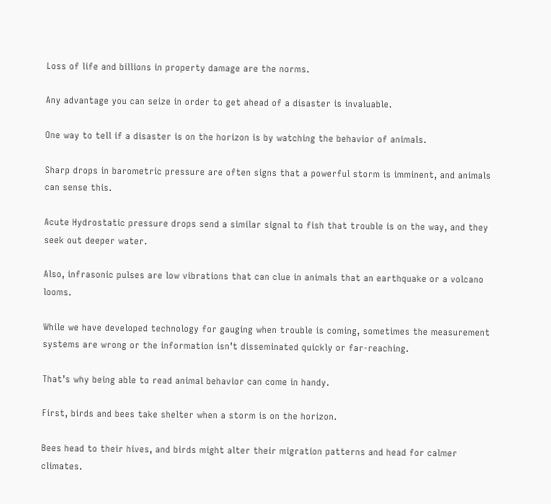Loss of life and billions in property damage are the norms.

Any advantage you can seize in order to get ahead of a disaster is invaluable.

One way to tell if a disaster is on the horizon is by watching the behavior of animals.

Sharp drops in barometric pressure are often signs that a powerful storm is imminent, and animals can sense this.

Acute Hydrostatic pressure drops send a similar signal to fish that trouble is on the way, and they seek out deeper water.

Also, infrasonic pulses are low vibrations that can clue in animals that an earthquake or a volcano looms.

While we have developed technology for gauging when trouble is coming, sometimes the measurement systems are wrong or the information isn’t disseminated quickly or far-reaching.

That’s why being able to read animal behavior can come in handy.

First, birds and bees take shelter when a storm is on the horizon.

Bees head to their hives, and birds might alter their migration patterns and head for calmer climates.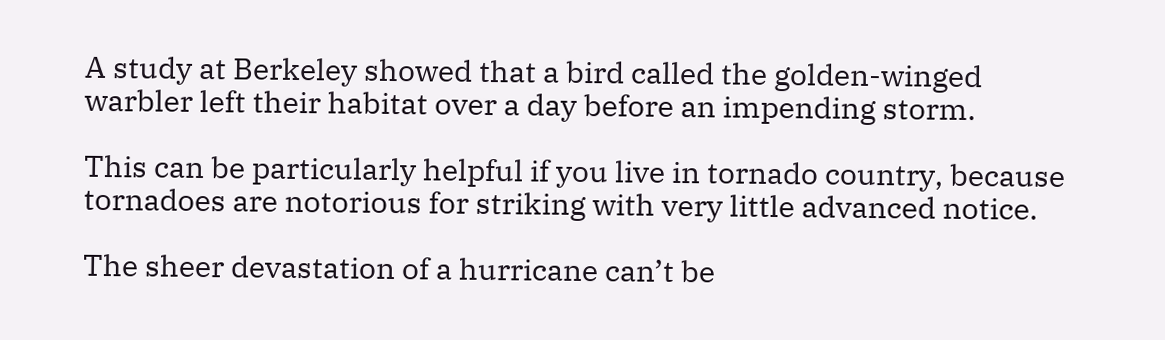A study at Berkeley showed that a bird called the golden-winged warbler left their habitat over a day before an impending storm.

This can be particularly helpful if you live in tornado country, because tornadoes are notorious for striking with very little advanced notice.

The sheer devastation of a hurricane can’t be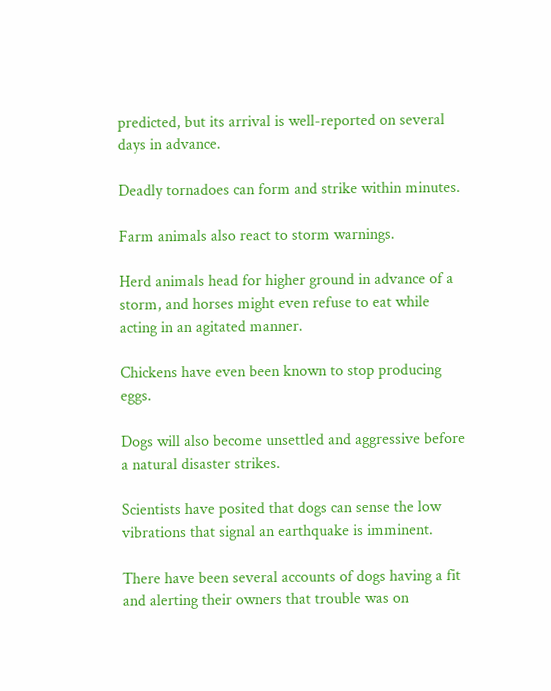predicted, but its arrival is well-reported on several days in advance.

Deadly tornadoes can form and strike within minutes.

Farm animals also react to storm warnings.

Herd animals head for higher ground in advance of a storm, and horses might even refuse to eat while acting in an agitated manner.

Chickens have even been known to stop producing eggs.

Dogs will also become unsettled and aggressive before a natural disaster strikes.

Scientists have posited that dogs can sense the low vibrations that signal an earthquake is imminent.

There have been several accounts of dogs having a fit and alerting their owners that trouble was on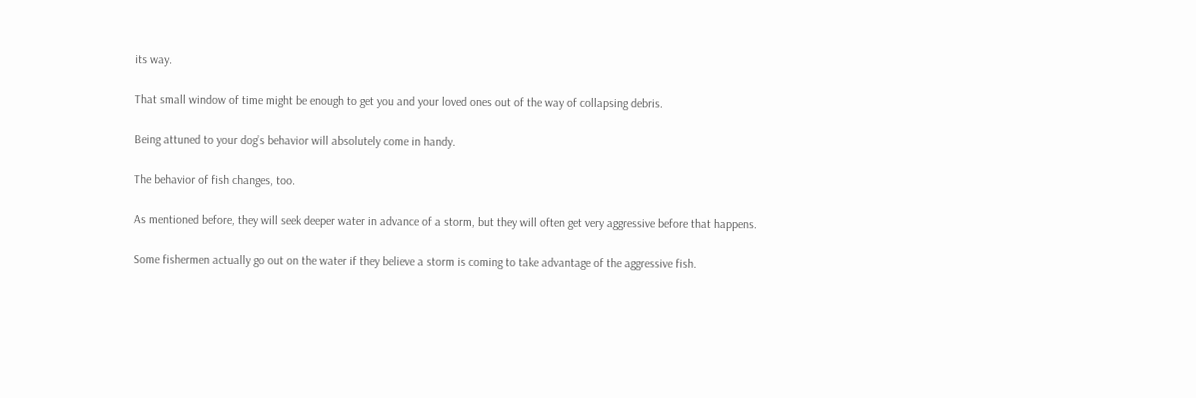its way.

That small window of time might be enough to get you and your loved ones out of the way of collapsing debris.

Being attuned to your dog’s behavior will absolutely come in handy.

The behavior of fish changes, too.

As mentioned before, they will seek deeper water in advance of a storm, but they will often get very aggressive before that happens.

Some fishermen actually go out on the water if they believe a storm is coming to take advantage of the aggressive fish.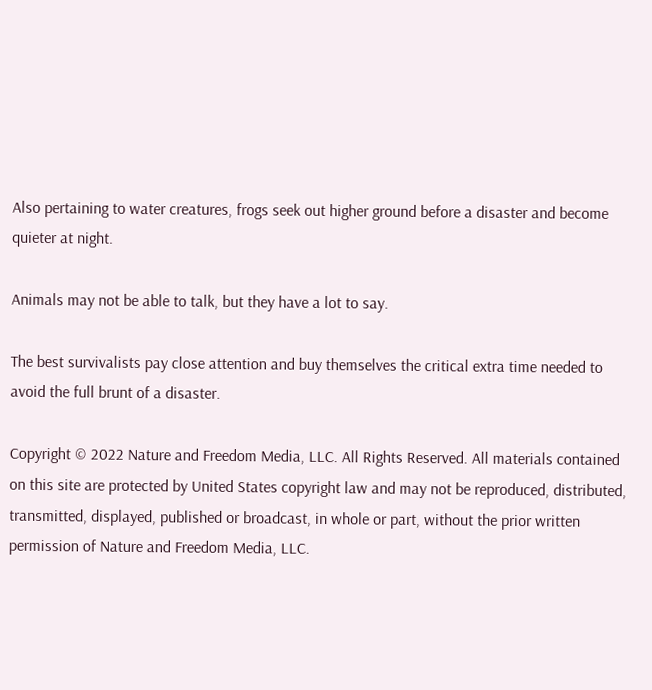Also pertaining to water creatures, frogs seek out higher ground before a disaster and become quieter at night.

Animals may not be able to talk, but they have a lot to say.

The best survivalists pay close attention and buy themselves the critical extra time needed to avoid the full brunt of a disaster.

Copyright © 2022 Nature and Freedom Media, LLC. All Rights Reserved. All materials contained on this site are protected by United States copyright law and may not be reproduced, distributed, transmitted, displayed, published or broadcast, in whole or part, without the prior written permission of Nature and Freedom Media, LLC.